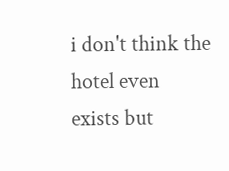i don't think the hotel even exists but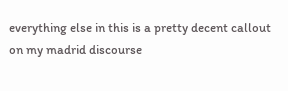everything else in this is a pretty decent callout on my madrid discourse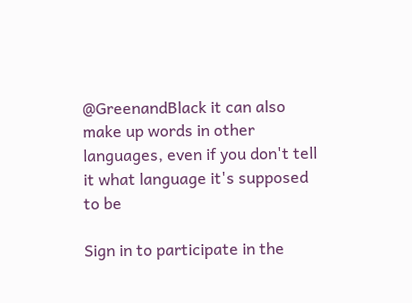@GreenandBlack it can also make up words in other languages, even if you don't tell it what language it's supposed to be

Sign in to participate in the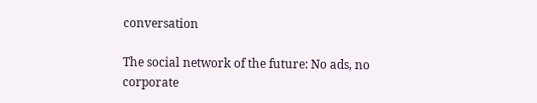conversation

The social network of the future: No ads, no corporate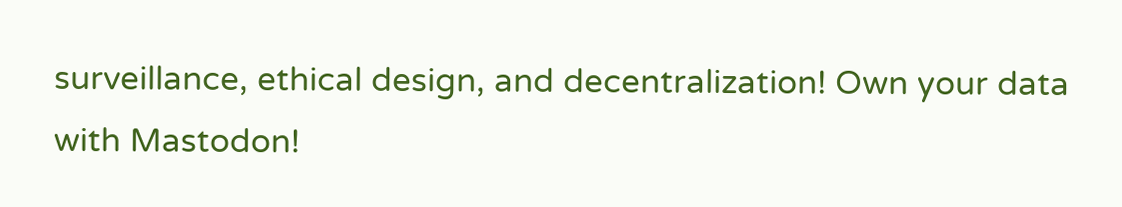surveillance, ethical design, and decentralization! Own your data with Mastodon!